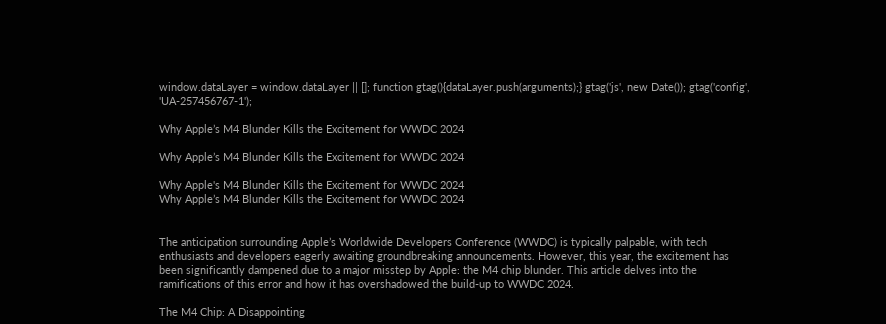window.dataLayer = window.dataLayer || []; function gtag(){dataLayer.push(arguments);} gtag('js', new Date()); gtag('config', 'UA-257456767-1');

Why Apple’s M4 Blunder Kills the Excitement for WWDC 2024

Why Apple’s M4 Blunder Kills the Excitement for WWDC 2024

Why Apple's M4 Blunder Kills the Excitement for WWDC 2024
Why Apple’s M4 Blunder Kills the Excitement for WWDC 2024


The anticipation surrounding Apple’s Worldwide Developers Conference (WWDC) is typically palpable, with tech enthusiasts and developers eagerly awaiting groundbreaking announcements. However, this year, the excitement has been significantly dampened due to a major misstep by Apple: the M4 chip blunder. This article delves into the ramifications of this error and how it has overshadowed the build-up to WWDC 2024.

The M4 Chip: A Disappointing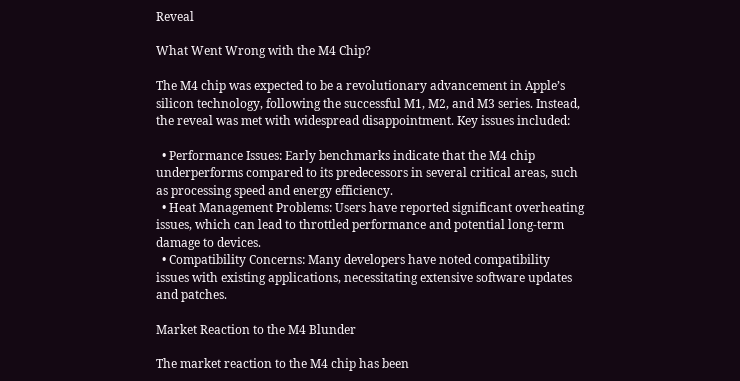Reveal

What Went Wrong with the M4 Chip?

The M4 chip was expected to be a revolutionary advancement in Apple’s silicon technology, following the successful M1, M2, and M3 series. Instead, the reveal was met with widespread disappointment. Key issues included:

  • Performance Issues: Early benchmarks indicate that the M4 chip underperforms compared to its predecessors in several critical areas, such as processing speed and energy efficiency.
  • Heat Management Problems: Users have reported significant overheating issues, which can lead to throttled performance and potential long-term damage to devices.
  • Compatibility Concerns: Many developers have noted compatibility issues with existing applications, necessitating extensive software updates and patches.

Market Reaction to the M4 Blunder

The market reaction to the M4 chip has been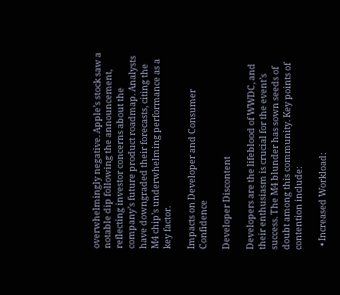overwhelmingly negative. Apple’s stock saw a notable dip following the announcement, reflecting investor concerns about the company’s future product roadmap. Analysts have downgraded their forecasts, citing the M4 chip’s underwhelming performance as a key factor.

Impacts on Developer and Consumer Confidence

Developer Discontent

Developers are the lifeblood of WWDC, and their enthusiasm is crucial for the event’s success. The M4 blunder has sown seeds of doubt among this community. Key points of contention include:

  • Increased Workload: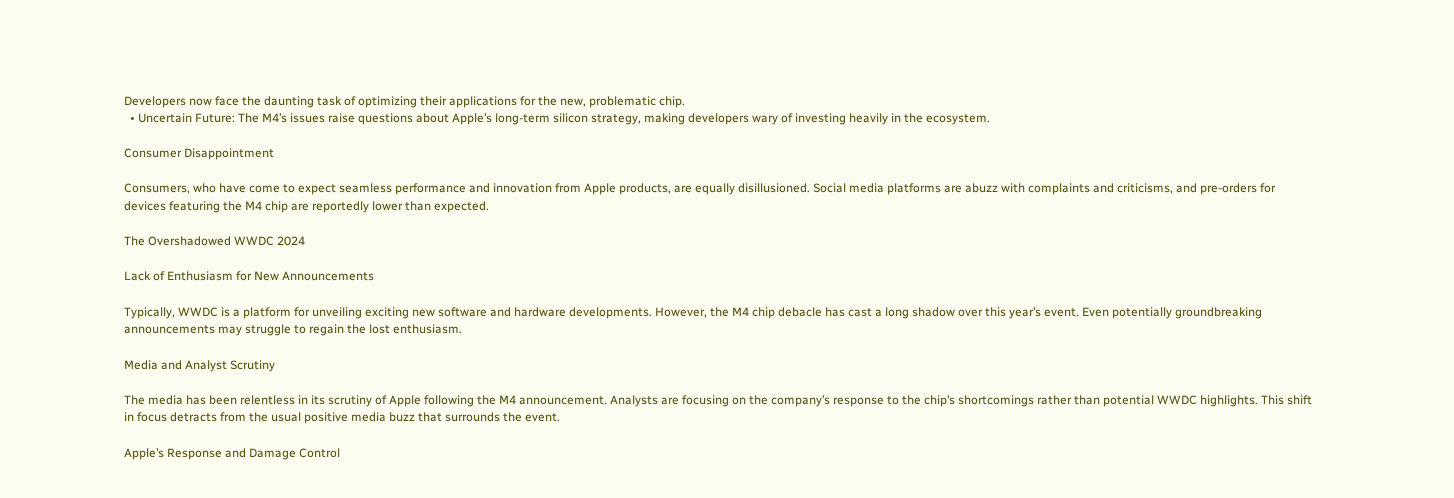Developers now face the daunting task of optimizing their applications for the new, problematic chip.
  • Uncertain Future: The M4’s issues raise questions about Apple’s long-term silicon strategy, making developers wary of investing heavily in the ecosystem.

Consumer Disappointment

Consumers, who have come to expect seamless performance and innovation from Apple products, are equally disillusioned. Social media platforms are abuzz with complaints and criticisms, and pre-orders for devices featuring the M4 chip are reportedly lower than expected.

The Overshadowed WWDC 2024

Lack of Enthusiasm for New Announcements

Typically, WWDC is a platform for unveiling exciting new software and hardware developments. However, the M4 chip debacle has cast a long shadow over this year’s event. Even potentially groundbreaking announcements may struggle to regain the lost enthusiasm.

Media and Analyst Scrutiny

The media has been relentless in its scrutiny of Apple following the M4 announcement. Analysts are focusing on the company’s response to the chip’s shortcomings rather than potential WWDC highlights. This shift in focus detracts from the usual positive media buzz that surrounds the event.

Apple’s Response and Damage Control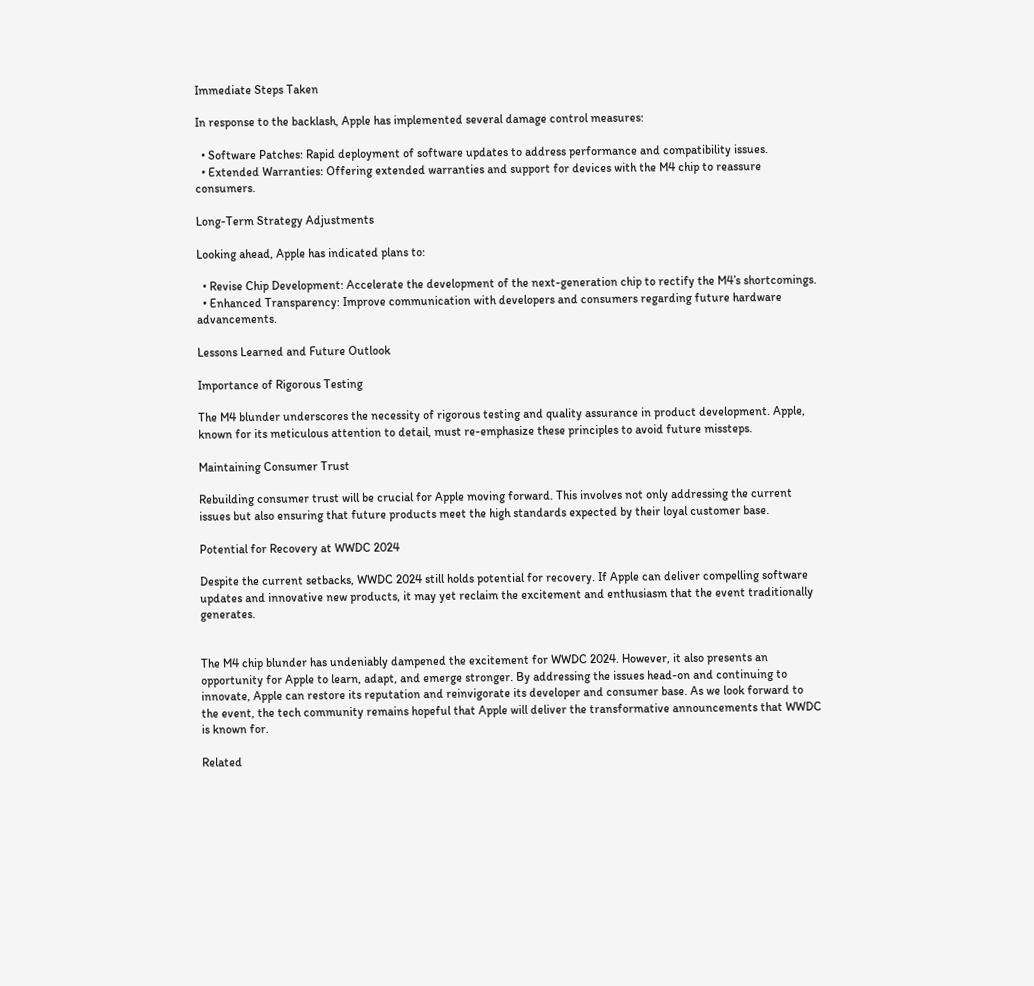Immediate Steps Taken

In response to the backlash, Apple has implemented several damage control measures:

  • Software Patches: Rapid deployment of software updates to address performance and compatibility issues.
  • Extended Warranties: Offering extended warranties and support for devices with the M4 chip to reassure consumers.

Long-Term Strategy Adjustments

Looking ahead, Apple has indicated plans to:

  • Revise Chip Development: Accelerate the development of the next-generation chip to rectify the M4’s shortcomings.
  • Enhanced Transparency: Improve communication with developers and consumers regarding future hardware advancements.

Lessons Learned and Future Outlook

Importance of Rigorous Testing

The M4 blunder underscores the necessity of rigorous testing and quality assurance in product development. Apple, known for its meticulous attention to detail, must re-emphasize these principles to avoid future missteps.

Maintaining Consumer Trust

Rebuilding consumer trust will be crucial for Apple moving forward. This involves not only addressing the current issues but also ensuring that future products meet the high standards expected by their loyal customer base.

Potential for Recovery at WWDC 2024

Despite the current setbacks, WWDC 2024 still holds potential for recovery. If Apple can deliver compelling software updates and innovative new products, it may yet reclaim the excitement and enthusiasm that the event traditionally generates.


The M4 chip blunder has undeniably dampened the excitement for WWDC 2024. However, it also presents an opportunity for Apple to learn, adapt, and emerge stronger. By addressing the issues head-on and continuing to innovate, Apple can restore its reputation and reinvigorate its developer and consumer base. As we look forward to the event, the tech community remains hopeful that Apple will deliver the transformative announcements that WWDC is known for.

Related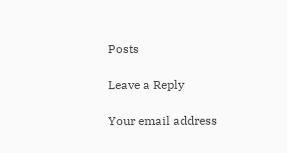Posts

Leave a Reply

Your email address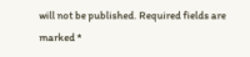will not be published. Required fields are marked *